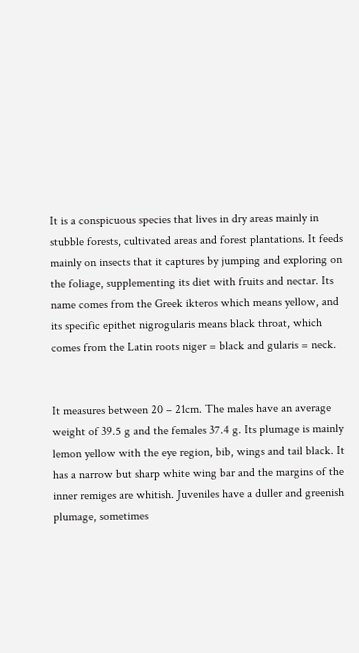It is a conspicuous species that lives in dry areas mainly in stubble forests, cultivated areas and forest plantations. It feeds mainly on insects that it captures by jumping and exploring on the foliage, supplementing its diet with fruits and nectar. Its name comes from the Greek ikteros which means yellow, and its specific epithet nigrogularis means black throat, which comes from the Latin roots niger = black and gularis = neck.


It measures between 20 – 21cm. The males have an average weight of 39.5 g and the females 37.4 g. Its plumage is mainly lemon yellow with the eye region, bib, wings and tail black. It has a narrow but sharp white wing bar and the margins of the inner remiges are whitish. Juveniles have a duller and greenish plumage, sometimes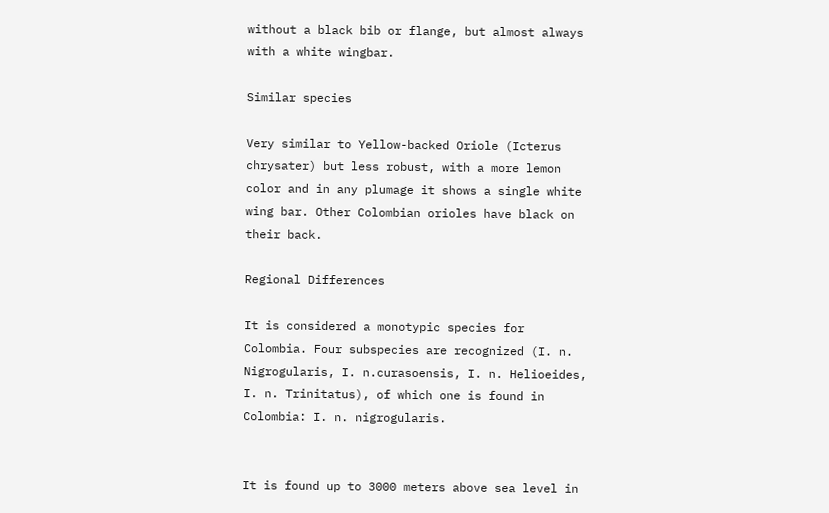without a black bib or flange, but almost always with a white wingbar.

Similar species

Very similar to Yellow-backed Oriole (Icterus chrysater) but less robust, with a more lemon color and in any plumage it shows a single white wing bar. Other Colombian orioles have black on their back.

Regional Differences

It is considered a monotypic species for Colombia. Four subspecies are recognized (I. n. Nigrogularis, I. n.curasoensis, I. n. Helioeides, I. n. Trinitatus), of which one is found in Colombia: I. n. nigrogularis.


It is found up to 3000 meters above sea level in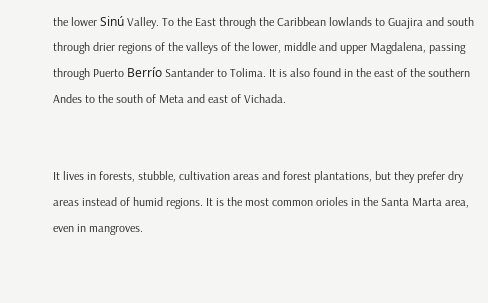the lower Sinú Valley. To the East through the Caribbean lowlands to Guajira and south through drier regions of the valleys of the lower, middle and upper Magdalena, passing through Puerto Berrío Santander to Tolima. It is also found in the east of the southern Andes to the south of Meta and east of Vichada.


It lives in forests, stubble, cultivation areas and forest plantations, but they prefer dry areas instead of humid regions. It is the most common orioles in the Santa Marta area, even in mangroves.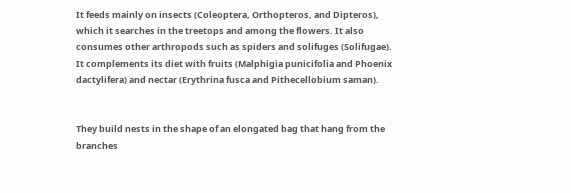It feeds mainly on insects (Coleoptera, Orthopteros, and Dipteros), which it searches in the treetops and among the flowers. It also consumes other arthropods such as spiders and solifuges (Solifugae). It complements its diet with fruits (Malphigia punicifolia and Phoenix dactylifera) and nectar (Erythrina fusca and Pithecellobium saman).


They build nests in the shape of an elongated bag that hang from the branches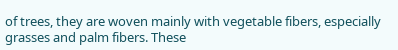of trees, they are woven mainly with vegetable fibers, especially grasses and palm fibers. These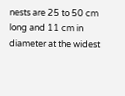nests are 25 to 50 cm long and 11 cm in diameter at the widest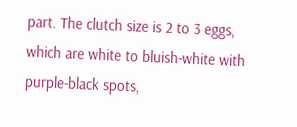part. The clutch size is 2 to 3 eggs, which are white to bluish-white with purple-black spots,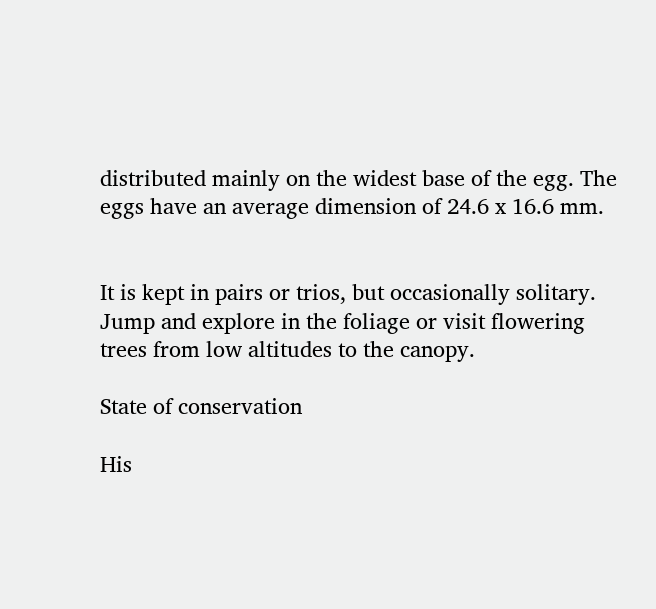distributed mainly on the widest base of the egg. The eggs have an average dimension of 24.6 x 16.6 mm.


It is kept in pairs or trios, but occasionally solitary. Jump and explore in the foliage or visit flowering trees from low altitudes to the canopy.

State of conservation

His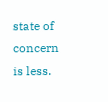state of concern is less.